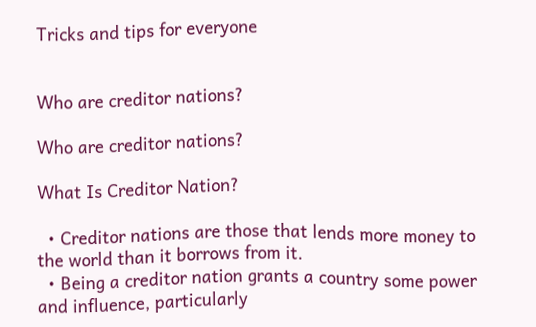Tricks and tips for everyone


Who are creditor nations?

Who are creditor nations?

What Is Creditor Nation?

  • Creditor nations are those that lends more money to the world than it borrows from it.
  • Being a creditor nation grants a country some power and influence, particularly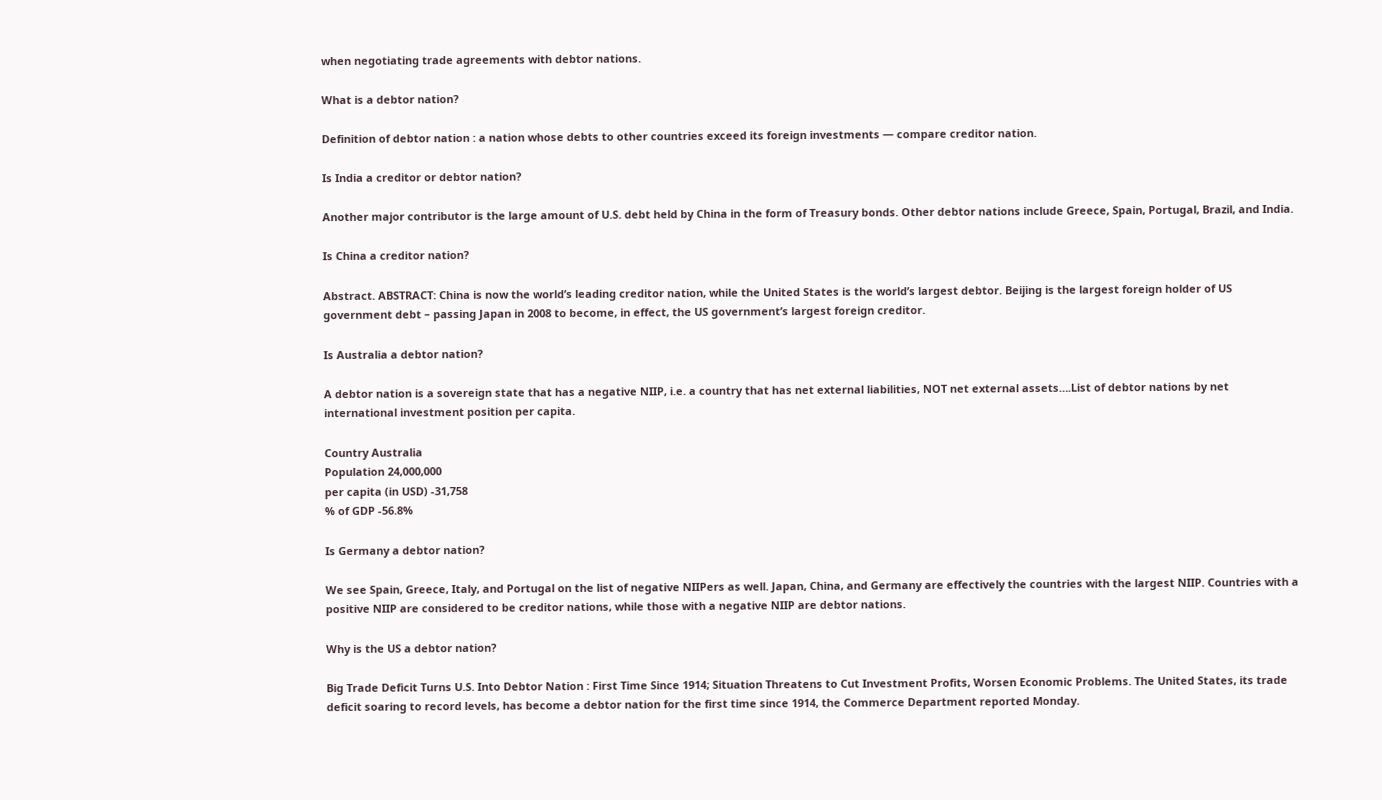when negotiating trade agreements with debtor nations.

What is a debtor nation?

Definition of debtor nation : a nation whose debts to other countries exceed its foreign investments — compare creditor nation.

Is India a creditor or debtor nation?

Another major contributor is the large amount of U.S. debt held by China in the form of Treasury bonds. Other debtor nations include Greece, Spain, Portugal, Brazil, and India.

Is China a creditor nation?

Abstract. ABSTRACT: China is now the world’s leading creditor nation, while the United States is the world’s largest debtor. Beijing is the largest foreign holder of US government debt – passing Japan in 2008 to become, in effect, the US government’s largest foreign creditor.

Is Australia a debtor nation?

A debtor nation is a sovereign state that has a negative NIIP, i.e. a country that has net external liabilities, NOT net external assets….List of debtor nations by net international investment position per capita.

Country Australia
Population 24,000,000
per capita (in USD) -31,758
% of GDP -56.8%

Is Germany a debtor nation?

We see Spain, Greece, Italy, and Portugal on the list of negative NIIPers as well. Japan, China, and Germany are effectively the countries with the largest NIIP. Countries with a positive NIIP are considered to be creditor nations, while those with a negative NIIP are debtor nations.

Why is the US a debtor nation?

Big Trade Deficit Turns U.S. Into Debtor Nation : First Time Since 1914; Situation Threatens to Cut Investment Profits, Worsen Economic Problems. The United States, its trade deficit soaring to record levels, has become a debtor nation for the first time since 1914, the Commerce Department reported Monday.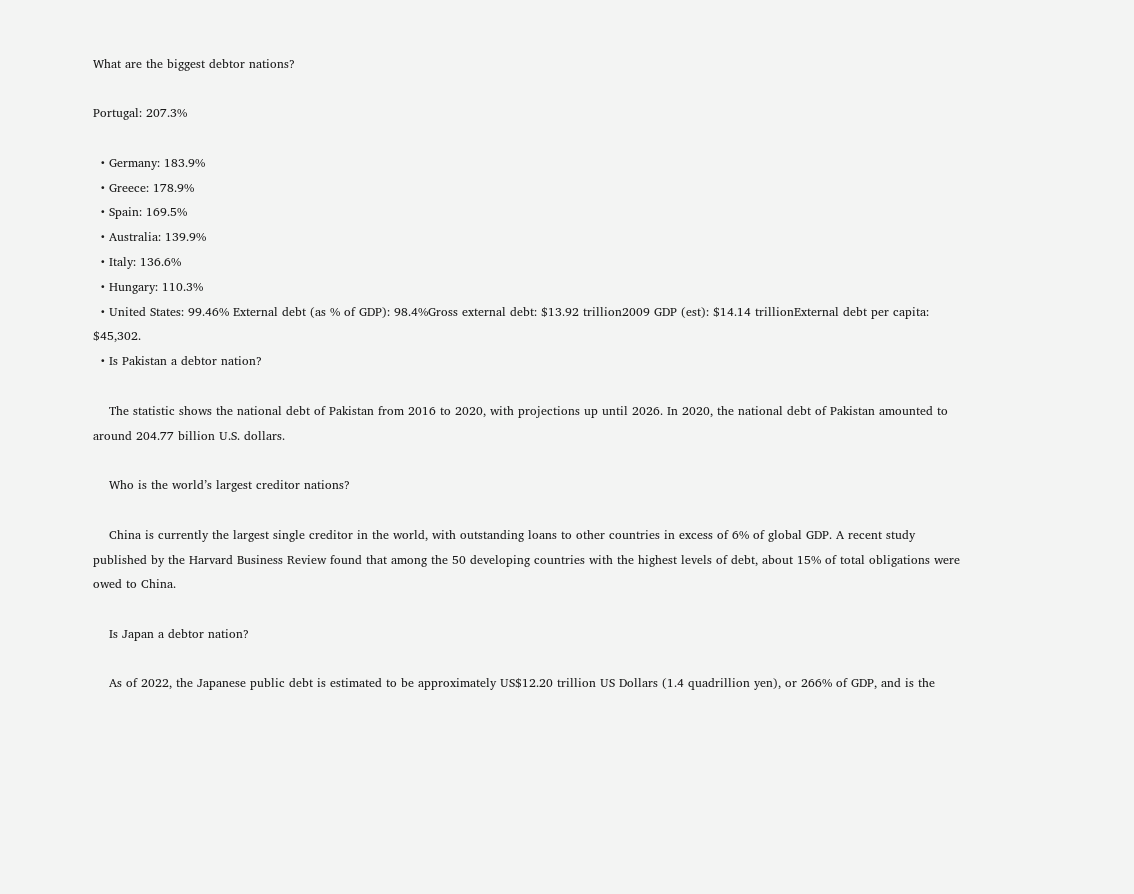What are the biggest debtor nations?

Portugal: 207.3%

  • Germany: 183.9%
  • Greece: 178.9%
  • Spain: 169.5%
  • Australia: 139.9%
  • Italy: 136.6%
  • Hungary: 110.3%
  • United States: 99.46% External debt (as % of GDP): 98.4%Gross external debt: $13.92 trillion2009 GDP (est): $14.14 trillionExternal debt per capita: $45,302.
  • Is Pakistan a debtor nation?

    The statistic shows the national debt of Pakistan from 2016 to 2020, with projections up until 2026. In 2020, the national debt of Pakistan amounted to around 204.77 billion U.S. dollars.

    Who is the world’s largest creditor nations?

    China is currently the largest single creditor in the world, with outstanding loans to other countries in excess of 6% of global GDP. A recent study published by the Harvard Business Review found that among the 50 developing countries with the highest levels of debt, about 15% of total obligations were owed to China.

    Is Japan a debtor nation?

    As of 2022, the Japanese public debt is estimated to be approximately US$12.20 trillion US Dollars (1.4 quadrillion yen), or 266% of GDP, and is the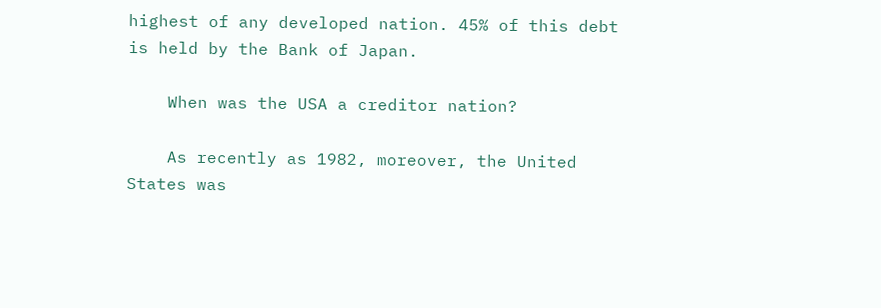highest of any developed nation. 45% of this debt is held by the Bank of Japan.

    When was the USA a creditor nation?

    As recently as 1982, moreover, the United States was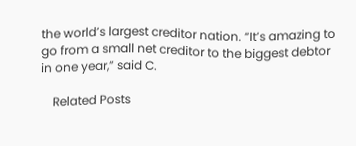the world’s largest creditor nation. “It’s amazing to go from a small net creditor to the biggest debtor in one year,” said C.

    Related Posts